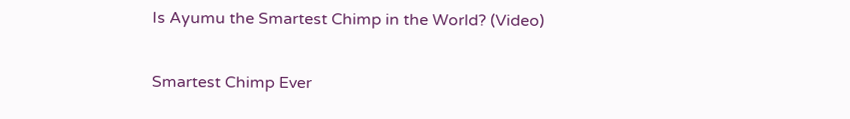Is Ayumu the Smartest Chimp in the World? (Video)

Smartest Chimp Ever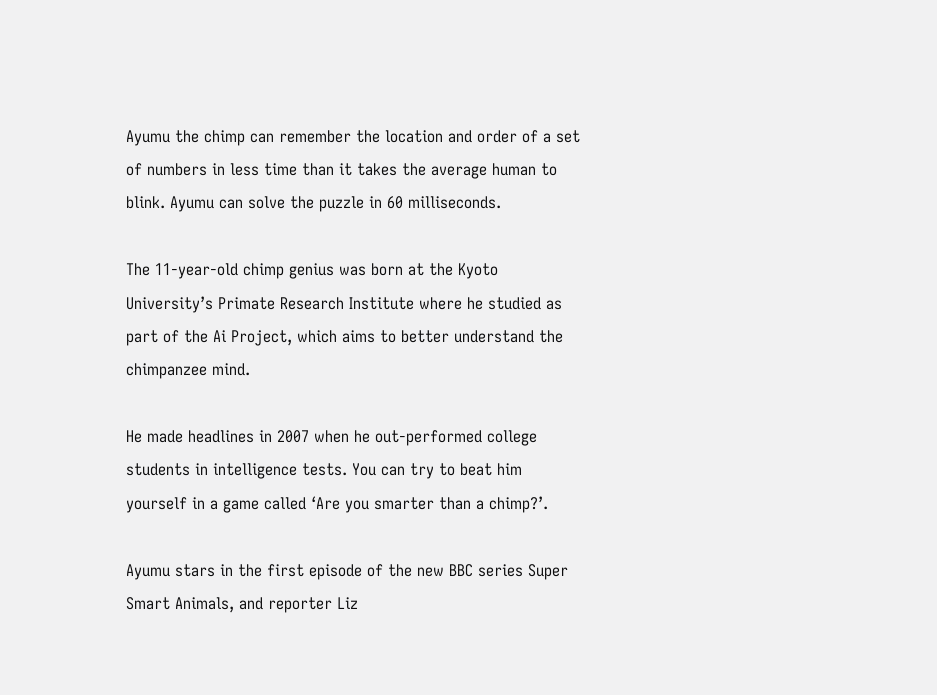Ayumu the chimp can remember the location and order of a set of numbers in less time than it takes the average human to blink. Ayumu can solve the puzzle in 60 milliseconds.

The 11-year-old chimp genius was born at the Kyoto University’s Primate Research Institute where he studied as part of the Ai Project, which aims to better understand the chimpanzee mind.

He made headlines in 2007 when he out-performed college students in intelligence tests. You can try to beat him yourself in a game called ‘Are you smarter than a chimp?’.

Ayumu stars in the first episode of the new BBC series Super Smart Animals, and reporter Liz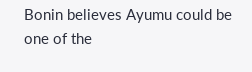Bonin believes Ayumu could be one of the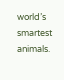world’s smartest animals.